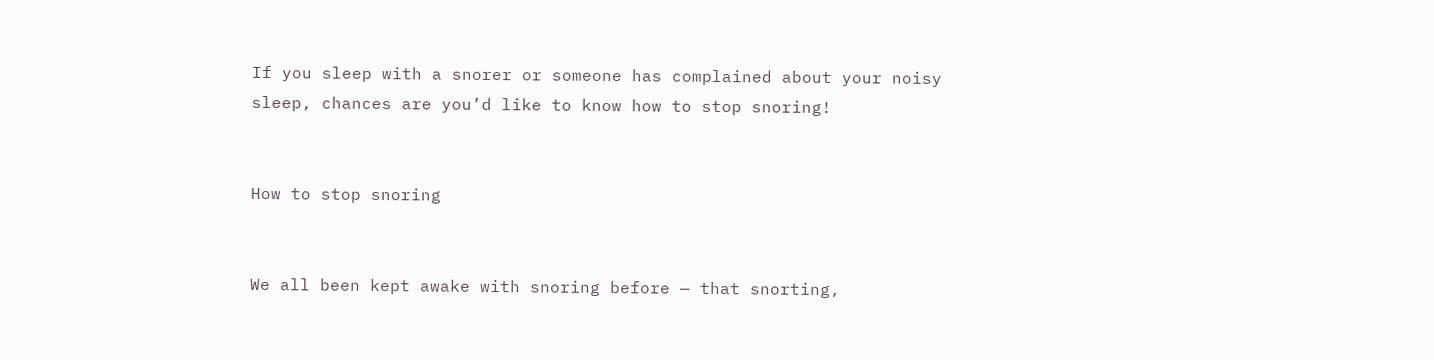If you sleep with a snorer or someone has complained about your noisy sleep, chances are you’d like to know how to stop snoring!


How to stop snoring


We all been kept awake with snoring before — that snorting,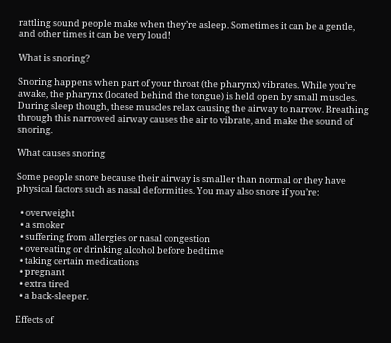rattling sound people make when they’re asleep. Sometimes it can be a gentle, and other times it can be very loud!

What is snoring?

Snoring happens when part of your throat (the pharynx) vibrates. While you’re awake, the pharynx (located behind the tongue) is held open by small muscles. During sleep though, these muscles relax causing the airway to narrow. Breathing through this narrowed airway causes the air to vibrate, and make the sound of snoring.

What causes snoring

Some people snore because their airway is smaller than normal or they have physical factors such as nasal deformities. You may also snore if you’re:

  • overweight
  • a smoker
  • suffering from allergies or nasal congestion
  • overeating or drinking alcohol before bedtime
  • taking certain medications
  • pregnant
  • extra tired
  • a back-sleeper.

Effects of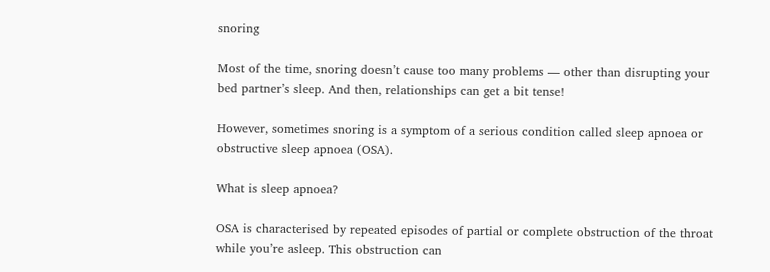snoring

Most of the time, snoring doesn’t cause too many problems — other than disrupting your bed partner’s sleep. And then, relationships can get a bit tense!

However, sometimes snoring is a symptom of a serious condition called sleep apnoea or obstructive sleep apnoea (OSA).

What is sleep apnoea?

OSA is characterised by repeated episodes of partial or complete obstruction of the throat while you’re asleep. This obstruction can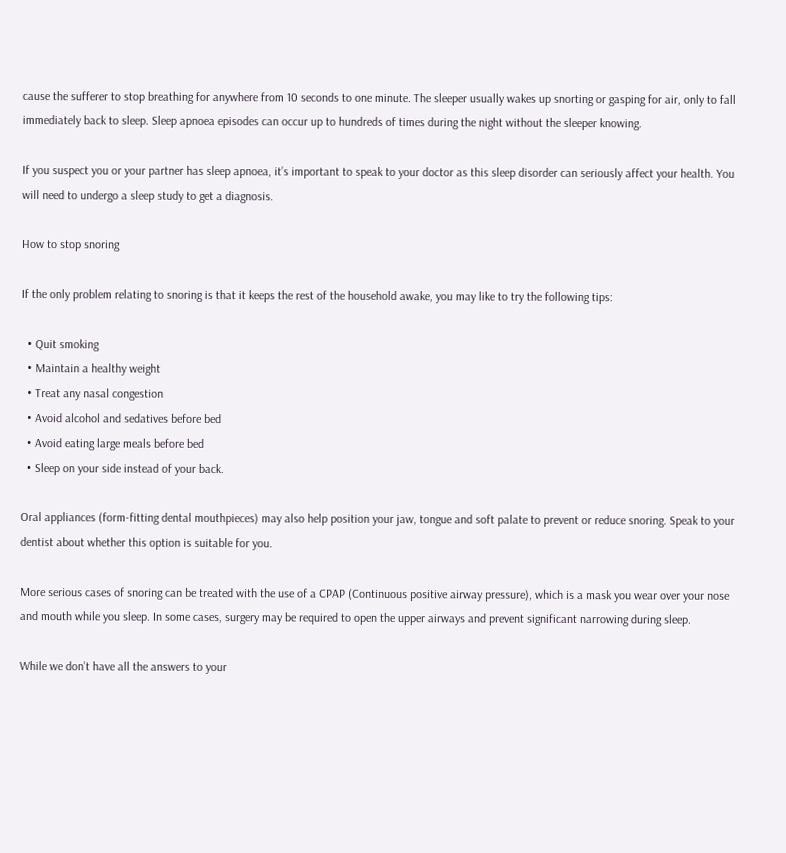cause the sufferer to stop breathing for anywhere from 10 seconds to one minute. The sleeper usually wakes up snorting or gasping for air, only to fall immediately back to sleep. Sleep apnoea episodes can occur up to hundreds of times during the night without the sleeper knowing.

If you suspect you or your partner has sleep apnoea, it’s important to speak to your doctor as this sleep disorder can seriously affect your health. You will need to undergo a sleep study to get a diagnosis.

How to stop snoring

If the only problem relating to snoring is that it keeps the rest of the household awake, you may like to try the following tips:

  • Quit smoking
  • Maintain a healthy weight
  • Treat any nasal congestion
  • Avoid alcohol and sedatives before bed
  • Avoid eating large meals before bed
  • Sleep on your side instead of your back.

Oral appliances (form-fitting dental mouthpieces) may also help position your jaw, tongue and soft palate to prevent or reduce snoring. Speak to your dentist about whether this option is suitable for you.

More serious cases of snoring can be treated with the use of a CPAP (Continuous positive airway pressure), which is a mask you wear over your nose and mouth while you sleep. In some cases, surgery may be required to open the upper airways and prevent significant narrowing during sleep.

While we don’t have all the answers to your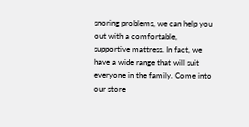snoring problems, we can help you out with a comfortable, supportive mattress. In fact, we have a wide range that will suit everyone in the family. Come into our store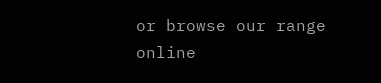or browse our range online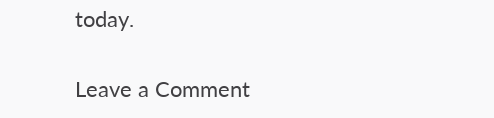today.

Leave a Comment